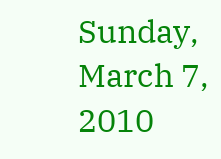Sunday, March 7, 2010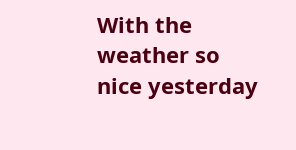With the weather so nice yesterday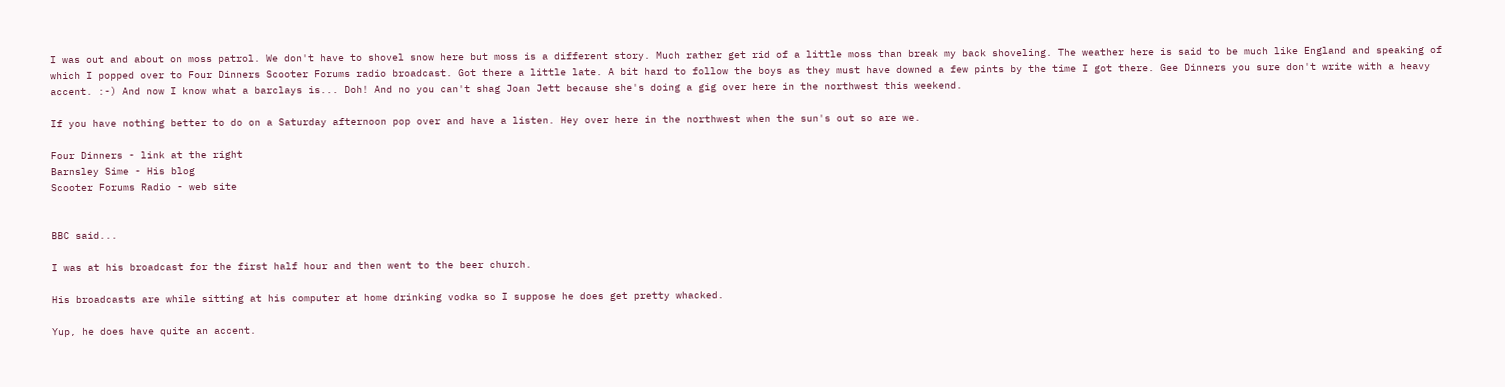I was out and about on moss patrol. We don't have to shovel snow here but moss is a different story. Much rather get rid of a little moss than break my back shoveling. The weather here is said to be much like England and speaking of which I popped over to Four Dinners Scooter Forums radio broadcast. Got there a little late. A bit hard to follow the boys as they must have downed a few pints by the time I got there. Gee Dinners you sure don't write with a heavy accent. :-) And now I know what a barclays is... Doh! And no you can't shag Joan Jett because she's doing a gig over here in the northwest this weekend.

If you have nothing better to do on a Saturday afternoon pop over and have a listen. Hey over here in the northwest when the sun's out so are we.

Four Dinners - link at the right
Barnsley Sime - His blog
Scooter Forums Radio - web site


BBC said...

I was at his broadcast for the first half hour and then went to the beer church.

His broadcasts are while sitting at his computer at home drinking vodka so I suppose he does get pretty whacked.

Yup, he does have quite an accent.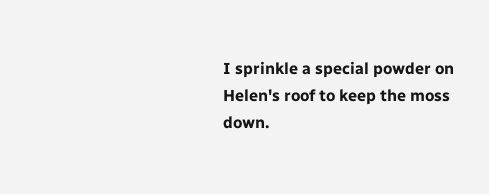I sprinkle a special powder on Helen's roof to keep the moss down.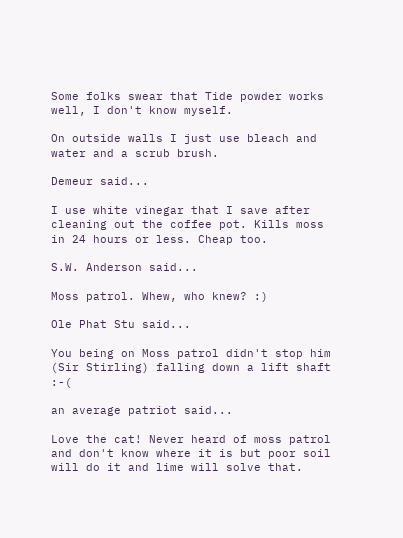Some folks swear that Tide powder works well, I don't know myself.

On outside walls I just use bleach and water and a scrub brush.

Demeur said...

I use white vinegar that I save after cleaning out the coffee pot. Kills moss in 24 hours or less. Cheap too.

S.W. Anderson said...

Moss patrol. Whew, who knew? :)

Ole Phat Stu said...

You being on Moss patrol didn't stop him (Sir Stirling) falling down a lift shaft :-(

an average patriot said...

Love the cat! Never heard of moss patrol and don't know where it is but poor soil will do it and lime will solve that.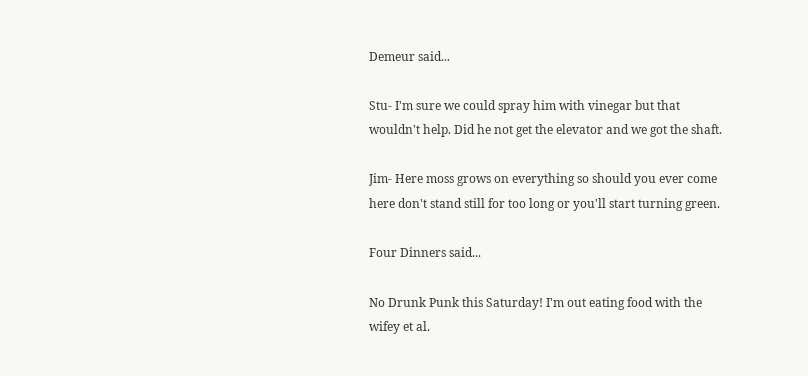Demeur said...

Stu- I'm sure we could spray him with vinegar but that wouldn't help. Did he not get the elevator and we got the shaft.

Jim- Here moss grows on everything so should you ever come here don't stand still for too long or you'll start turning green.

Four Dinners said...

No Drunk Punk this Saturday! I'm out eating food with the wifey et al.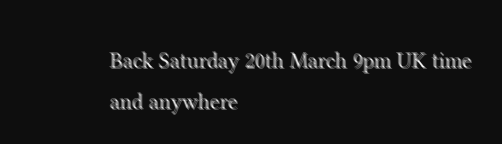Back Saturday 20th March 9pm UK time and anywhere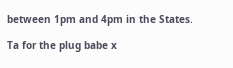between 1pm and 4pm in the States.

Ta for the plug babe x